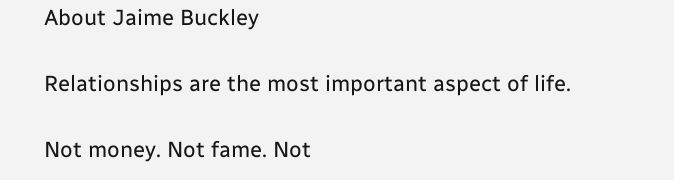About Jaime Buckley

Relationships are the most important aspect of life.

Not money. Not fame. Not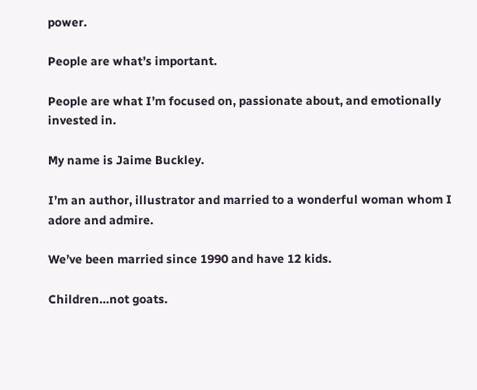power.

People are what’s important.

People are what I’m focused on, passionate about, and emotionally invested in.

My name is Jaime Buckley.

I’m an author, illustrator and married to a wonderful woman whom I adore and admire.

We’ve been married since 1990 and have 12 kids.

Children…not goats.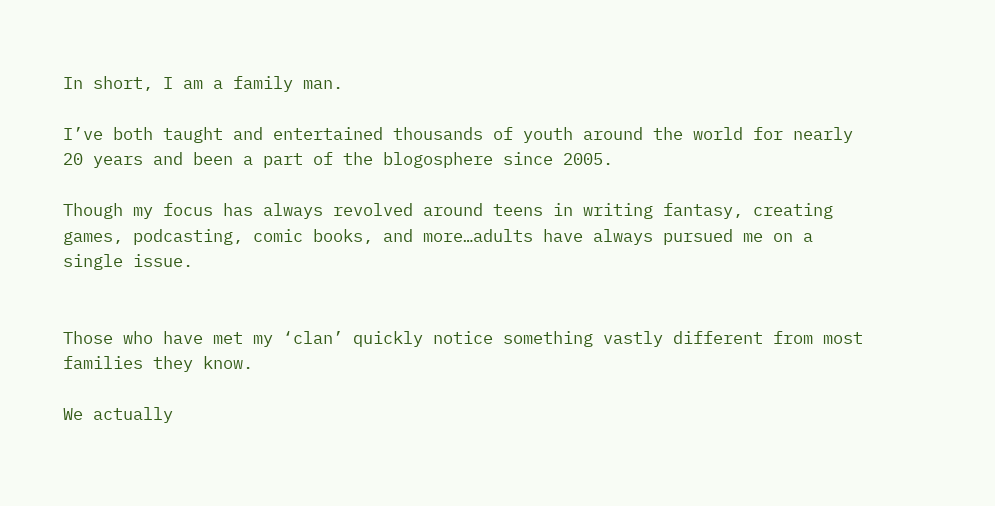In short, I am a family man.

I’ve both taught and entertained thousands of youth around the world for nearly 20 years and been a part of the blogosphere since 2005.

Though my focus has always revolved around teens in writing fantasy, creating games, podcasting, comic books, and more…adults have always pursued me on a single issue.


Those who have met my ‘clan’ quickly notice something vastly different from most families they know.

We actually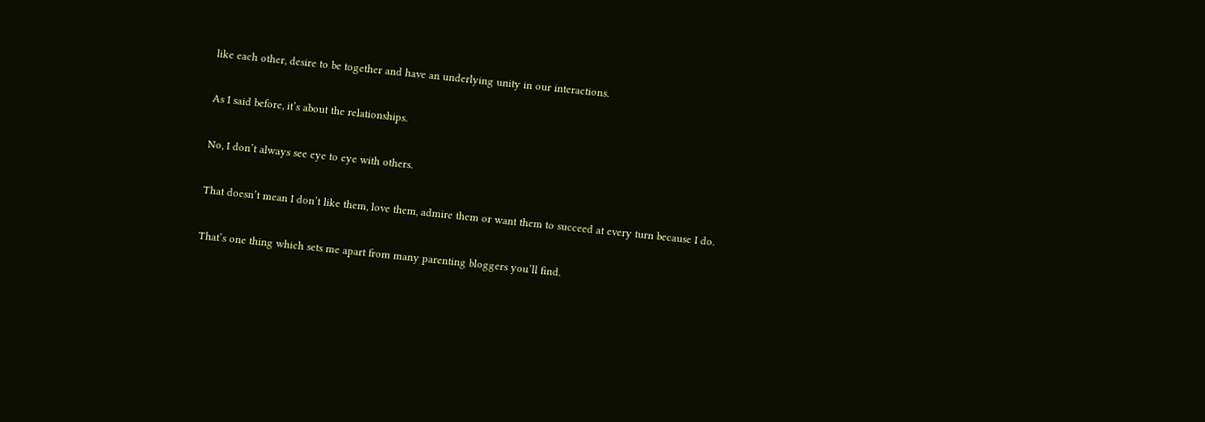like each other, desire to be together and have an underlying unity in our interactions.

As I said before, it’s about the relationships.

No, I don’t always see eye to eye with others.

That doesn’t mean I don’t like them, love them, admire them or want them to succeed at every turn because I do.

That’s one thing which sets me apart from many parenting bloggers you’ll find.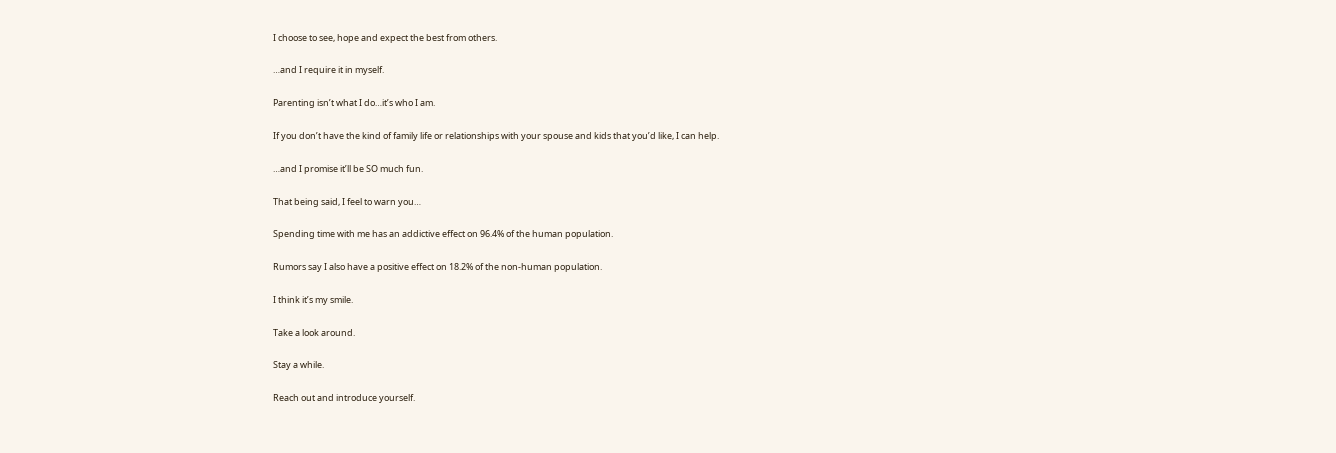I choose to see, hope and expect the best from others.

…and I require it in myself.

Parenting isn’t what I do…it’s who I am.

If you don’t have the kind of family life or relationships with your spouse and kids that you’d like, I can help.

…and I promise it’ll be SO much fun.

That being said, I feel to warn you…

Spending time with me has an addictive effect on 96.4% of the human population.

Rumors say I also have a positive effect on 18.2% of the non-human population.

I think it’s my smile.

Take a look around.

Stay a while.

Reach out and introduce yourself.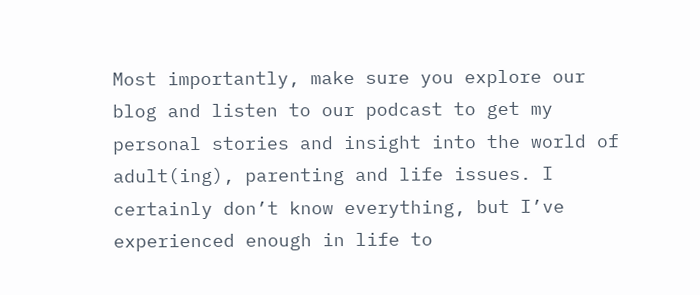Most importantly, make sure you explore our blog and listen to our podcast to get my personal stories and insight into the world of adult(ing), parenting and life issues. I certainly don’t know everything, but I’ve experienced enough in life to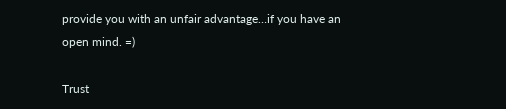provide you with an unfair advantage…if you have an open mind. =)

Trust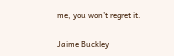me, you won’t regret it.

Jaime Buckley